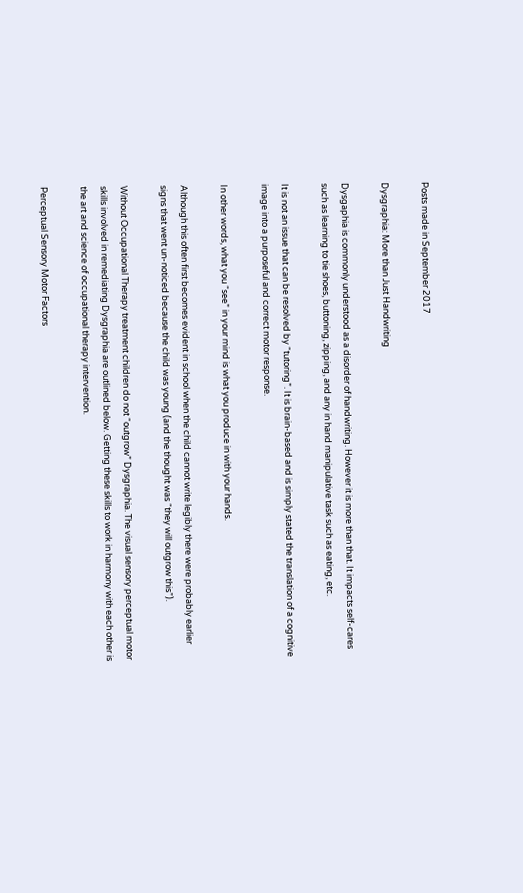Posts made in September 2017

Dysgraphia: More than Just Handwriting

Dysgaphia is commonly understood as a disorder of handwriting. However it is more than that. It impacts self-cares such as learning to tie shoes, buttoning, zipping, and any in hand manipulative task such as eating, etc.

It is not an issue that can be resolved by “tutoring”. It is brain-based and is simply stated the translation of a cognitive image into a purposeful and correct motor response.

In other words, what you “see” in your mind is what you produce in with your hands.

Although this often first becomes evident in school when the child cannot write legibly there were probably earlier signs that went un-noticed because the child was young (and the thought was “they will outgrow this”).

Without Occupational Therapy treatment children do not “outgrow” Dysgraphia. The visual sensory perceptual motor skills involved in remediating Dysgraphia are outlined below. Getting these skills to work in harmony with each other is the art and science of occupational therapy intervention.

Perceptual Sensory Motor Factors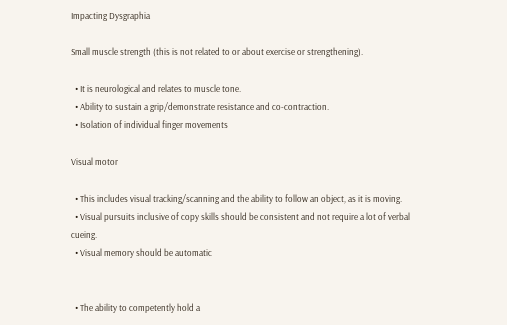Impacting Dysgraphia

Small muscle strength (this is not related to or about exercise or strengthening).

  • It is neurological and relates to muscle tone.
  • Ability to sustain a grip/demonstrate resistance and co-contraction.
  • Isolation of individual finger movements

Visual motor

  • This includes visual tracking/scanning and the ability to follow an object, as it is moving.
  • Visual pursuits inclusive of copy skills should be consistent and not require a lot of verbal cueing.
  • Visual memory should be automatic


  • The ability to competently hold a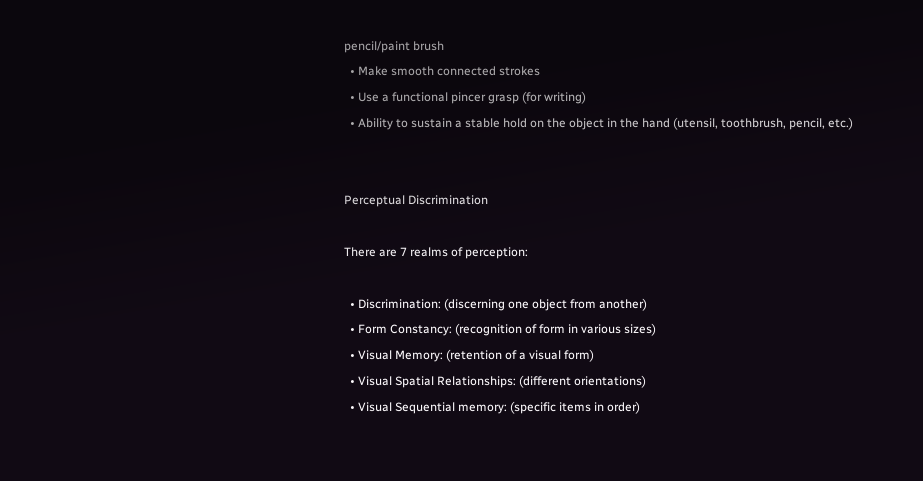pencil/paint brush
  • Make smooth connected strokes
  • Use a functional pincer grasp (for writing)
  • Ability to sustain a stable hold on the object in the hand (utensil, toothbrush, pencil, etc.)


Perceptual Discrimination

There are 7 realms of perception:

  • Discrimination: (discerning one object from another)
  • Form Constancy: (recognition of form in various sizes)
  • Visual Memory: (retention of a visual form)
  • Visual Spatial Relationships: (different orientations)
  • Visual Sequential memory: (specific items in order)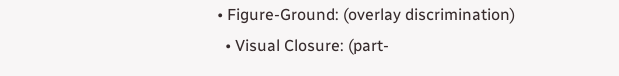• Figure-Ground: (overlay discrimination)
  • Visual Closure: (part-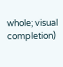whole; visual completion)